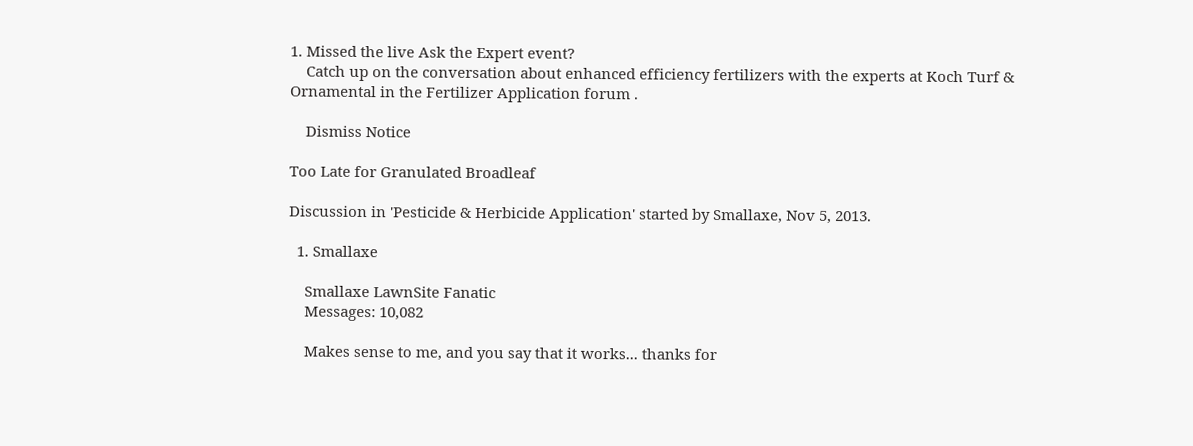1. Missed the live Ask the Expert event?
    Catch up on the conversation about enhanced efficiency fertilizers with the experts at Koch Turf & Ornamental in the Fertilizer Application forum .

    Dismiss Notice

Too Late for Granulated Broadleaf

Discussion in 'Pesticide & Herbicide Application' started by Smallaxe, Nov 5, 2013.

  1. Smallaxe

    Smallaxe LawnSite Fanatic
    Messages: 10,082

    Makes sense to me, and you say that it works... thanks for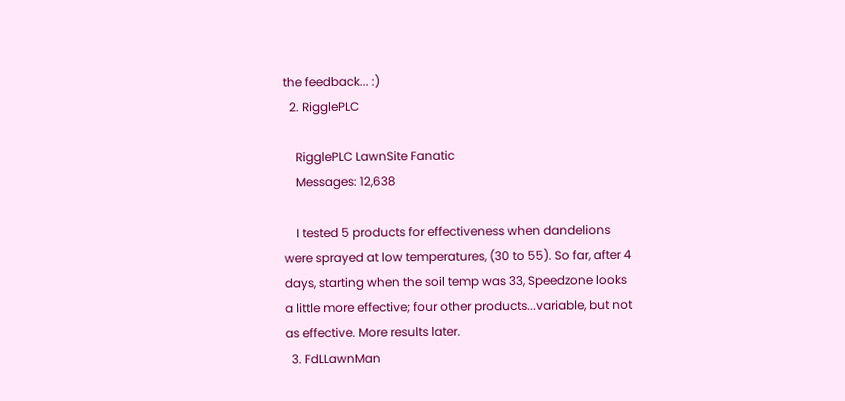the feedback... :)
  2. RigglePLC

    RigglePLC LawnSite Fanatic
    Messages: 12,638

    I tested 5 products for effectiveness when dandelions were sprayed at low temperatures, (30 to 55). So far, after 4 days, starting when the soil temp was 33, Speedzone looks a little more effective; four other products...variable, but not as effective. More results later.
  3. FdLLawnMan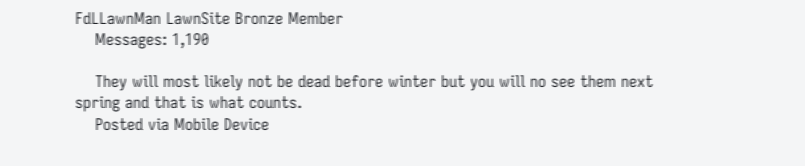FdLLawnMan LawnSite Bronze Member
    Messages: 1,190

    They will most likely not be dead before winter but you will no see them next spring and that is what counts.
    Posted via Mobile Device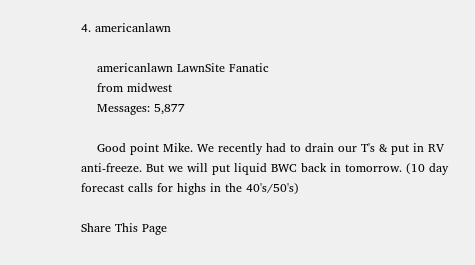4. americanlawn

    americanlawn LawnSite Fanatic
    from midwest
    Messages: 5,877

    Good point Mike. We recently had to drain our T's & put in RV anti-freeze. But we will put liquid BWC back in tomorrow. (10 day forecast calls for highs in the 40's/50's)

Share This Page